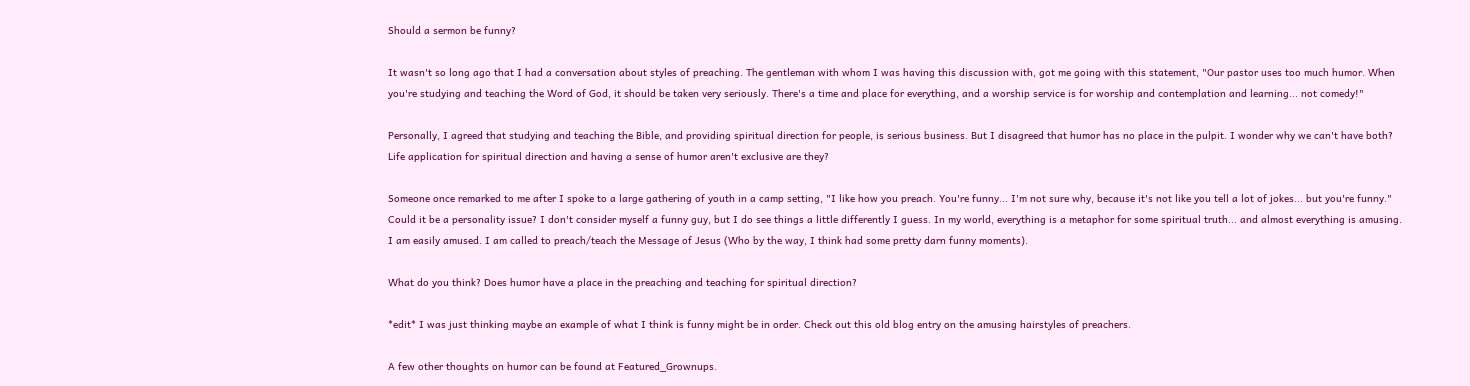Should a sermon be funny?

It wasn't so long ago that I had a conversation about styles of preaching. The gentleman with whom I was having this discussion with, got me going with this statement, "Our pastor uses too much humor. When you're studying and teaching the Word of God, it should be taken very seriously. There's a time and place for everything, and a worship service is for worship and contemplation and learning... not comedy!"

Personally, I agreed that studying and teaching the Bible, and providing spiritual direction for people, is serious business. But I disagreed that humor has no place in the pulpit. I wonder why we can't have both? Life application for spiritual direction and having a sense of humor aren't exclusive are they?

Someone once remarked to me after I spoke to a large gathering of youth in a camp setting, "I like how you preach. You're funny... I'm not sure why, because it's not like you tell a lot of jokes... but you're funny." Could it be a personality issue? I don't consider myself a funny guy, but I do see things a little differently I guess. In my world, everything is a metaphor for some spiritual truth... and almost everything is amusing. I am easily amused. I am called to preach/teach the Message of Jesus (Who by the way, I think had some pretty darn funny moments).

What do you think? Does humor have a place in the preaching and teaching for spiritual direction?

*edit* I was just thinking maybe an example of what I think is funny might be in order. Check out this old blog entry on the amusing hairstyles of preachers.

A few other thoughts on humor can be found at Featured_Grownups.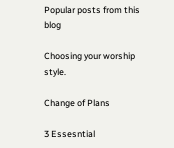Popular posts from this blog

Choosing your worship style.

Change of Plans

3 Essesntial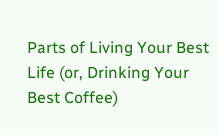Parts of Living Your Best Life (or, Drinking Your Best Coffee)